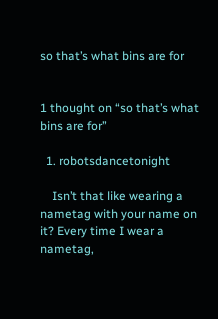so that’s what bins are for


1 thought on “so that’s what bins are for”

  1. robotsdancetonight

    Isn’t that like wearing a nametag with your name on it? Every time I wear a nametag,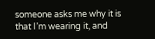someone asks me why it is that I’m wearing it, and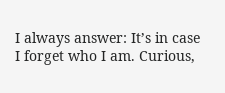I always answer: It’s in case I forget who I am. Curious,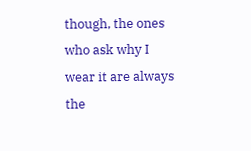though, the ones who ask why I wear it are always the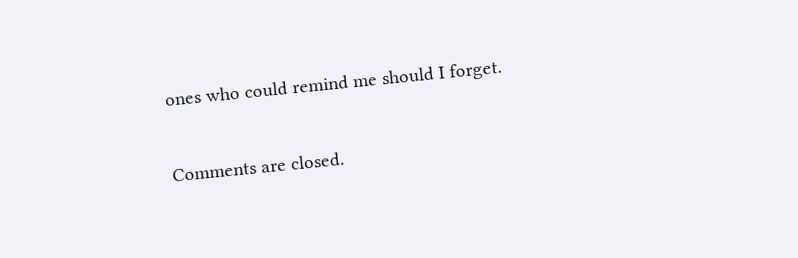ones who could remind me should I forget.

Comments are closed.